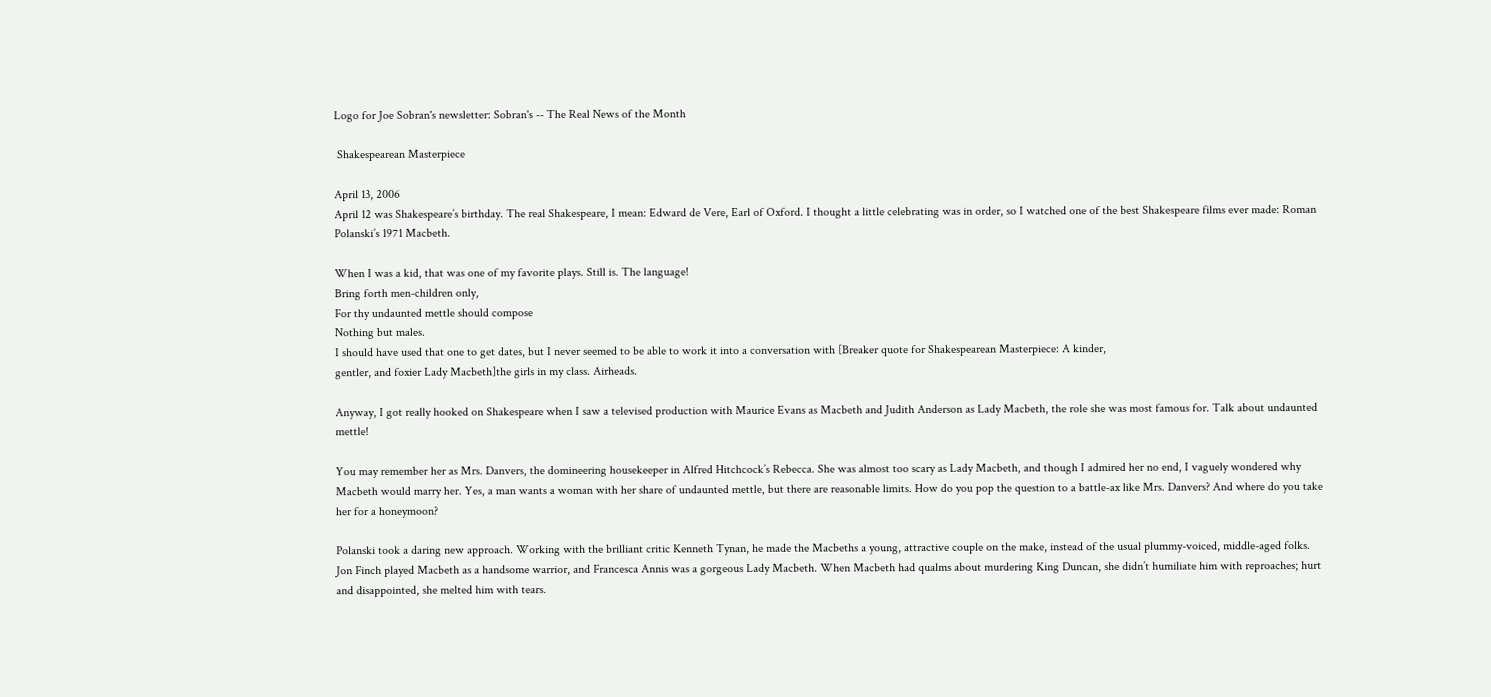Logo for Joe Sobran's newsletter: Sobran's -- The Real News of the Month

 Shakespearean Masterpiece

April 13, 2006
April 12 was Shakespeare’s birthday. The real Shakespeare, I mean: Edward de Vere, Earl of Oxford. I thought a little celebrating was in order, so I watched one of the best Shakespeare films ever made: Roman Polanski’s 1971 Macbeth.

When I was a kid, that was one of my favorite plays. Still is. The language!
Bring forth men-children only,
For thy undaunted mettle should compose
Nothing but males.
I should have used that one to get dates, but I never seemed to be able to work it into a conversation with [Breaker quote for Shakespearean Masterpiece: A kinder,
gentler, and foxier Lady Macbeth]the girls in my class. Airheads.

Anyway, I got really hooked on Shakespeare when I saw a televised production with Maurice Evans as Macbeth and Judith Anderson as Lady Macbeth, the role she was most famous for. Talk about undaunted mettle!

You may remember her as Mrs. Danvers, the domineering housekeeper in Alfred Hitchcock’s Rebecca. She was almost too scary as Lady Macbeth, and though I admired her no end, I vaguely wondered why Macbeth would marry her. Yes, a man wants a woman with her share of undaunted mettle, but there are reasonable limits. How do you pop the question to a battle-ax like Mrs. Danvers? And where do you take her for a honeymoon?

Polanski took a daring new approach. Working with the brilliant critic Kenneth Tynan, he made the Macbeths a young, attractive couple on the make, instead of the usual plummy-voiced, middle-aged folks. Jon Finch played Macbeth as a handsome warrior, and Francesca Annis was a gorgeous Lady Macbeth. When Macbeth had qualms about murdering King Duncan, she didn’t humiliate him with reproaches; hurt and disappointed, she melted him with tears.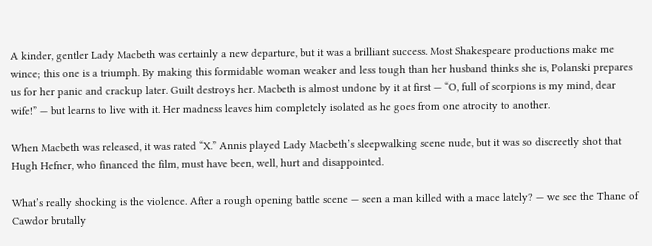A kinder, gentler Lady Macbeth was certainly a new departure, but it was a brilliant success. Most Shakespeare productions make me wince; this one is a triumph. By making this formidable woman weaker and less tough than her husband thinks she is, Polanski prepares us for her panic and crackup later. Guilt destroys her. Macbeth is almost undone by it at first — “O, full of scorpions is my mind, dear wife!” — but learns to live with it. Her madness leaves him completely isolated as he goes from one atrocity to another.

When Macbeth was released, it was rated “X.” Annis played Lady Macbeth’s sleepwalking scene nude, but it was so discreetly shot that Hugh Hefner, who financed the film, must have been, well, hurt and disappointed.

What’s really shocking is the violence. After a rough opening battle scene — seen a man killed with a mace lately? — we see the Thane of Cawdor brutally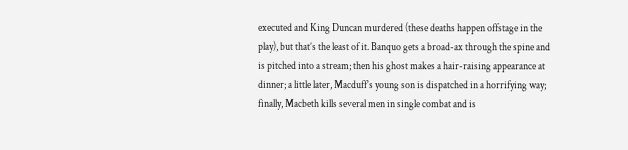executed and King Duncan murdered (these deaths happen offstage in the play), but that’s the least of it. Banquo gets a broad-ax through the spine and is pitched into a stream; then his ghost makes a hair-raising appearance at dinner; a little later, Macduff’s young son is dispatched in a horrifying way; finally, Macbeth kills several men in single combat and is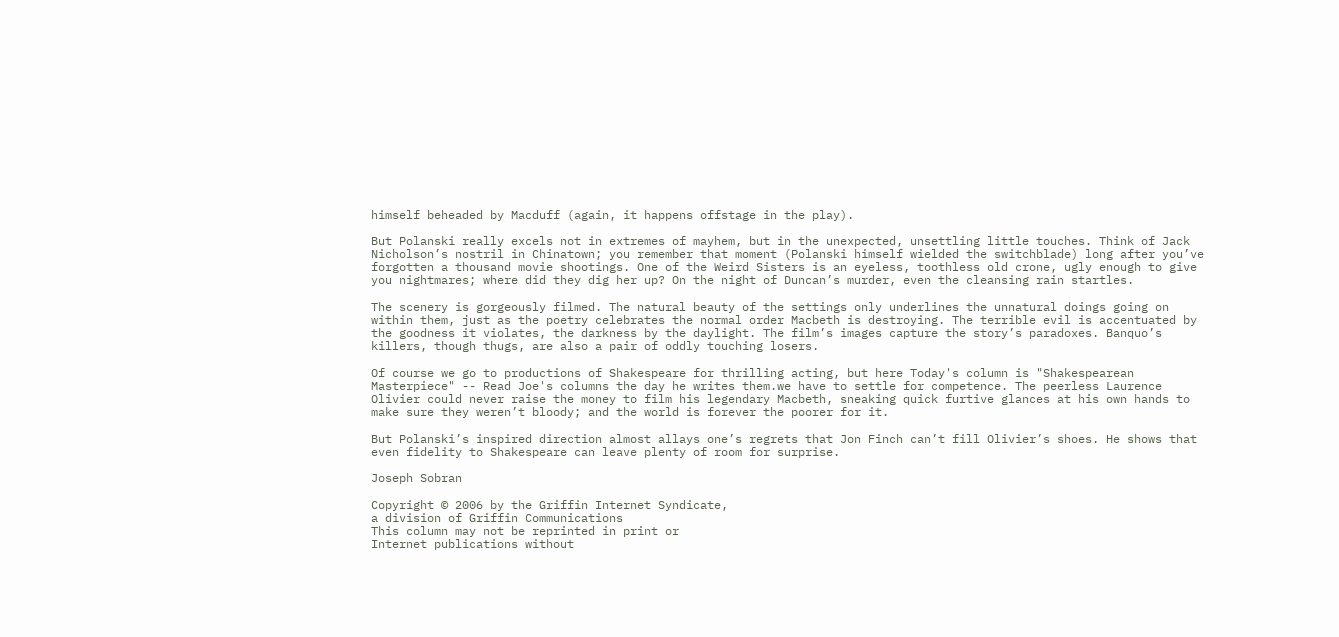himself beheaded by Macduff (again, it happens offstage in the play).

But Polanski really excels not in extremes of mayhem, but in the unexpected, unsettling little touches. Think of Jack Nicholson’s nostril in Chinatown; you remember that moment (Polanski himself wielded the switchblade) long after you’ve forgotten a thousand movie shootings. One of the Weird Sisters is an eyeless, toothless old crone, ugly enough to give you nightmares; where did they dig her up? On the night of Duncan’s murder, even the cleansing rain startles.

The scenery is gorgeously filmed. The natural beauty of the settings only underlines the unnatural doings going on within them, just as the poetry celebrates the normal order Macbeth is destroying. The terrible evil is accentuated by the goodness it violates, the darkness by the daylight. The film’s images capture the story’s paradoxes. Banquo’s killers, though thugs, are also a pair of oddly touching losers.

Of course we go to productions of Shakespeare for thrilling acting, but here Today's column is "Shakespearean Masterpiece" -- Read Joe's columns the day he writes them.we have to settle for competence. The peerless Laurence Olivier could never raise the money to film his legendary Macbeth, sneaking quick furtive glances at his own hands to make sure they weren’t bloody; and the world is forever the poorer for it.

But Polanski’s inspired direction almost allays one’s regrets that Jon Finch can’t fill Olivier’s shoes. He shows that even fidelity to Shakespeare can leave plenty of room for surprise.

Joseph Sobran

Copyright © 2006 by the Griffin Internet Syndicate,
a division of Griffin Communications
This column may not be reprinted in print or
Internet publications without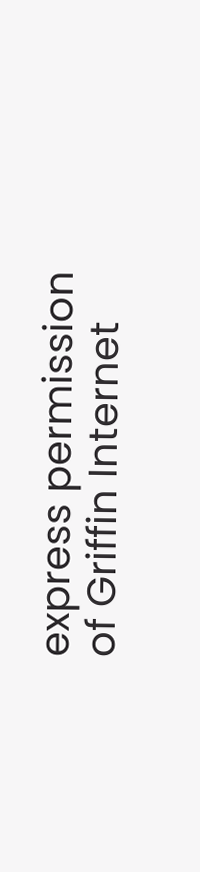express permission
of Griffin Internet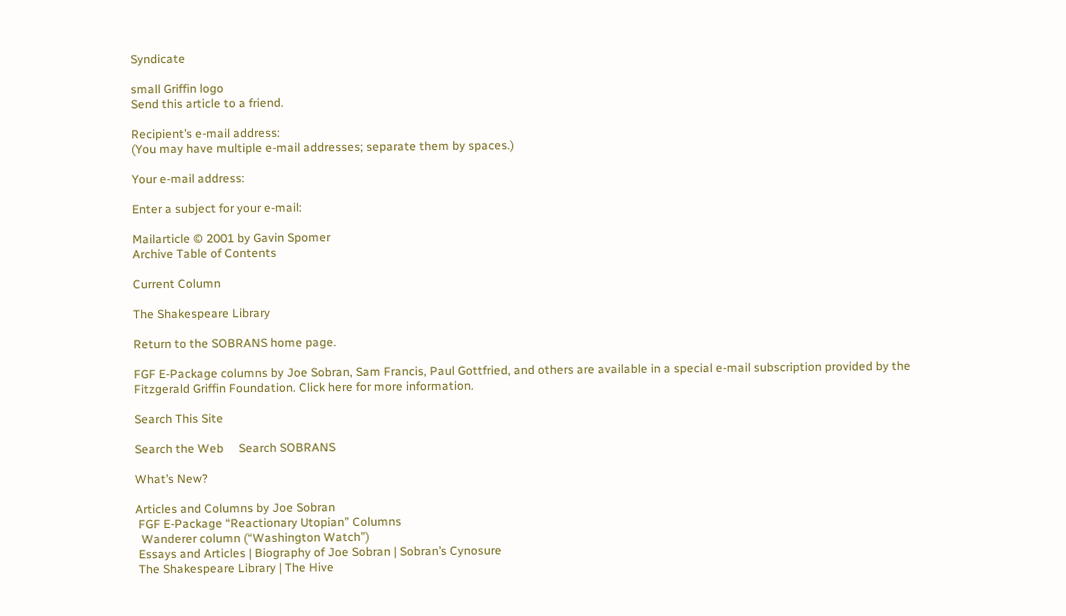Syndicate

small Griffin logo
Send this article to a friend.

Recipient’s e-mail address:
(You may have multiple e-mail addresses; separate them by spaces.)

Your e-mail address:

Enter a subject for your e-mail:

Mailarticle © 2001 by Gavin Spomer
Archive Table of Contents

Current Column

The Shakespeare Library

Return to the SOBRANS home page.

FGF E-Package columns by Joe Sobran, Sam Francis, Paul Gottfried, and others are available in a special e-mail subscription provided by the Fitzgerald Griffin Foundation. Click here for more information.

Search This Site

Search the Web     Search SOBRANS

What’s New?

Articles and Columns by Joe Sobran
 FGF E-Package “Reactionary Utopian” Columns
  Wanderer column (“Washington Watch”)
 Essays and Articles | Biography of Joe Sobran | Sobran’s Cynosure
 The Shakespeare Library | The Hive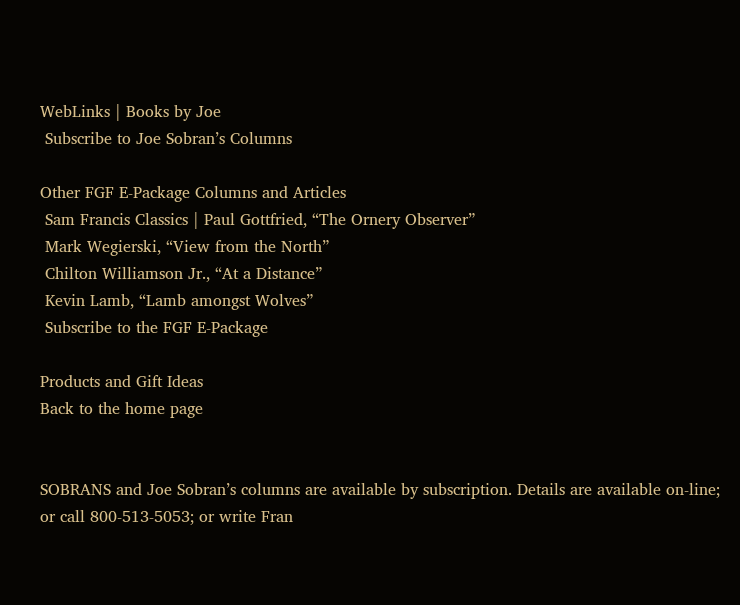WebLinks | Books by Joe
 Subscribe to Joe Sobran’s Columns

Other FGF E-Package Columns and Articles
 Sam Francis Classics | Paul Gottfried, “The Ornery Observer”
 Mark Wegierski, “View from the North”
 Chilton Williamson Jr., “At a Distance”
 Kevin Lamb, “Lamb amongst Wolves”
 Subscribe to the FGF E-Package

Products and Gift Ideas
Back to the home page


SOBRANS and Joe Sobran’s columns are available by subscription. Details are available on-line; or call 800-513-5053; or write Fran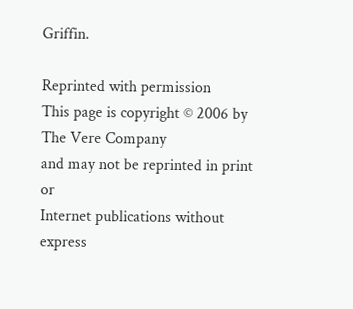Griffin.

Reprinted with permission
This page is copyright © 2006 by The Vere Company
and may not be reprinted in print or
Internet publications without express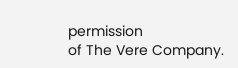permission
of The Vere Company.